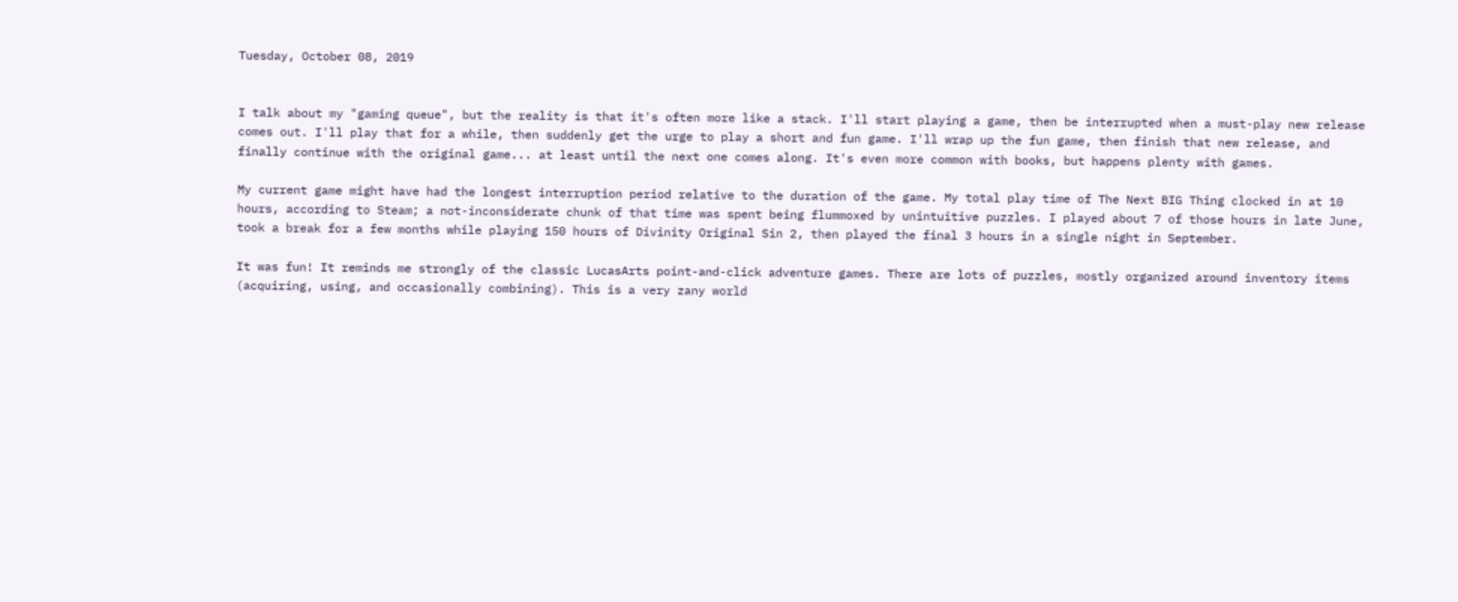Tuesday, October 08, 2019


I talk about my "gaming queue", but the reality is that it's often more like a stack. I'll start playing a game, then be interrupted when a must-play new release comes out. I'll play that for a while, then suddenly get the urge to play a short and fun game. I'll wrap up the fun game, then finish that new release, and finally continue with the original game... at least until the next one comes along. It's even more common with books, but happens plenty with games.

My current game might have had the longest interruption period relative to the duration of the game. My total play time of The Next BIG Thing clocked in at 10 hours, according to Steam; a not-inconsiderate chunk of that time was spent being flummoxed by unintuitive puzzles. I played about 7 of those hours in late June, took a break for a few months while playing 150 hours of Divinity Original Sin 2, then played the final 3 hours in a single night in September.

It was fun! It reminds me strongly of the classic LucasArts point-and-click adventure games. There are lots of puzzles, mostly organized around inventory items (acquiring, using, and occasionally combining). This is a very zany world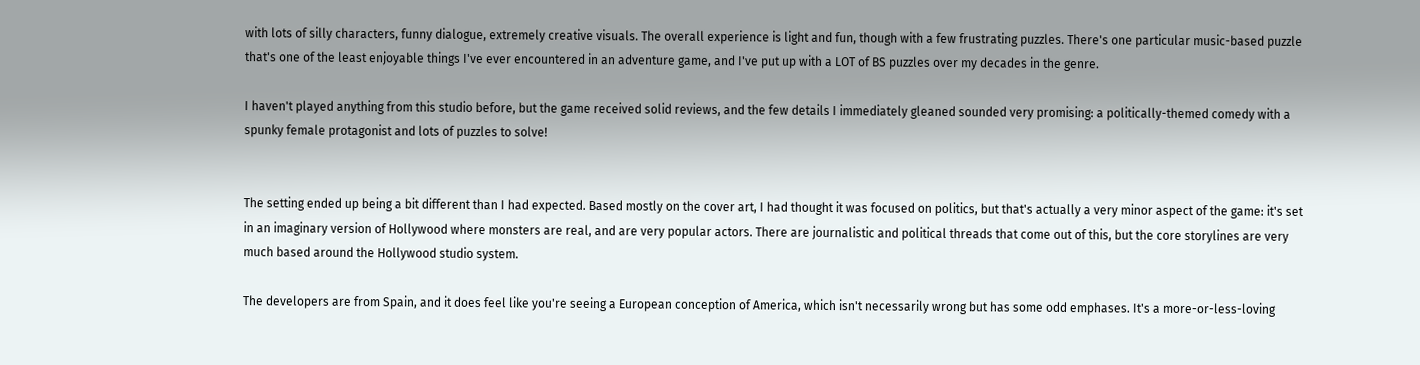with lots of silly characters, funny dialogue, extremely creative visuals. The overall experience is light and fun, though with a few frustrating puzzles. There's one particular music-based puzzle that's one of the least enjoyable things I've ever encountered in an adventure game, and I've put up with a LOT of BS puzzles over my decades in the genre.

I haven't played anything from this studio before, but the game received solid reviews, and the few details I immediately gleaned sounded very promising: a politically-themed comedy with a spunky female protagonist and lots of puzzles to solve!


The setting ended up being a bit different than I had expected. Based mostly on the cover art, I had thought it was focused on politics, but that's actually a very minor aspect of the game: it's set in an imaginary version of Hollywood where monsters are real, and are very popular actors. There are journalistic and political threads that come out of this, but the core storylines are very much based around the Hollywood studio system.

The developers are from Spain, and it does feel like you're seeing a European conception of America, which isn't necessarily wrong but has some odd emphases. It's a more-or-less-loving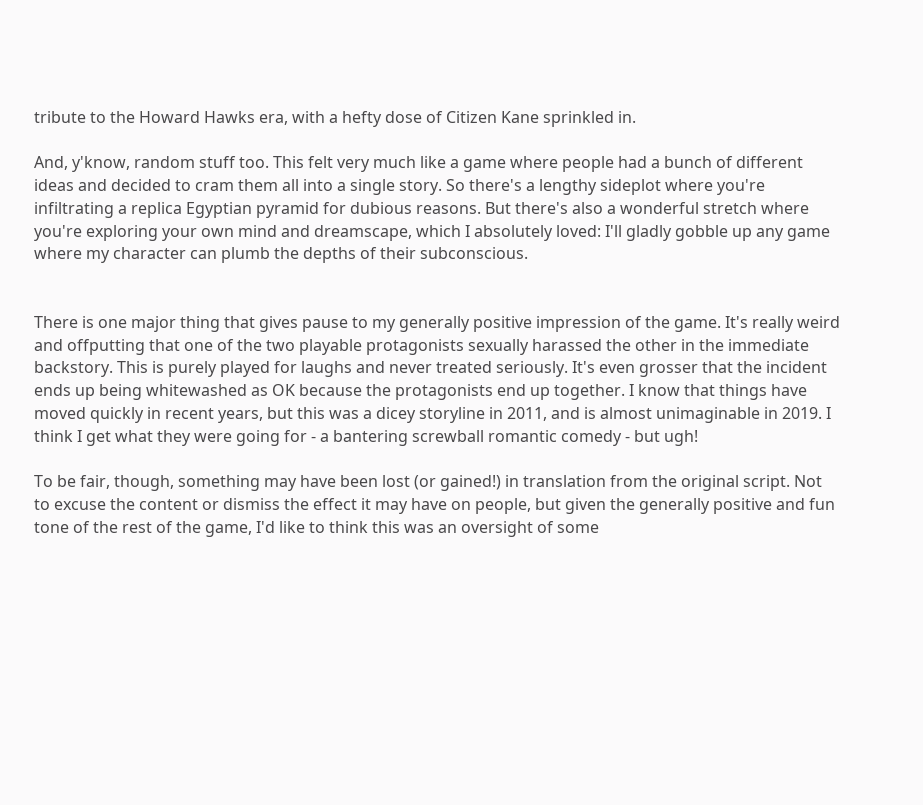tribute to the Howard Hawks era, with a hefty dose of Citizen Kane sprinkled in.

And, y'know, random stuff too. This felt very much like a game where people had a bunch of different ideas and decided to cram them all into a single story. So there's a lengthy sideplot where you're infiltrating a replica Egyptian pyramid for dubious reasons. But there's also a wonderful stretch where you're exploring your own mind and dreamscape, which I absolutely loved: I'll gladly gobble up any game where my character can plumb the depths of their subconscious.


There is one major thing that gives pause to my generally positive impression of the game. It's really weird and offputting that one of the two playable protagonists sexually harassed the other in the immediate backstory. This is purely played for laughs and never treated seriously. It's even grosser that the incident ends up being whitewashed as OK because the protagonists end up together. I know that things have moved quickly in recent years, but this was a dicey storyline in 2011, and is almost unimaginable in 2019. I think I get what they were going for - a bantering screwball romantic comedy - but ugh!

To be fair, though, something may have been lost (or gained!) in translation from the original script. Not to excuse the content or dismiss the effect it may have on people, but given the generally positive and fun tone of the rest of the game, I'd like to think this was an oversight of some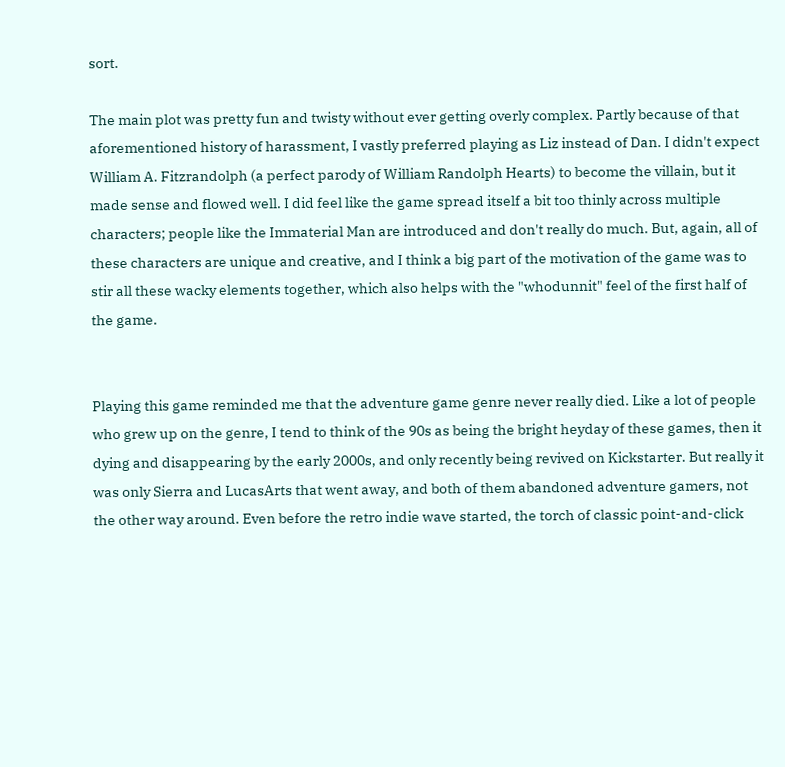sort.

The main plot was pretty fun and twisty without ever getting overly complex. Partly because of that aforementioned history of harassment, I vastly preferred playing as Liz instead of Dan. I didn't expect William A. Fitzrandolph (a perfect parody of William Randolph Hearts) to become the villain, but it made sense and flowed well. I did feel like the game spread itself a bit too thinly across multiple characters; people like the Immaterial Man are introduced and don't really do much. But, again, all of these characters are unique and creative, and I think a big part of the motivation of the game was to stir all these wacky elements together, which also helps with the "whodunnit" feel of the first half of the game.


Playing this game reminded me that the adventure game genre never really died. Like a lot of people who grew up on the genre, I tend to think of the 90s as being the bright heyday of these games, then it dying and disappearing by the early 2000s, and only recently being revived on Kickstarter. But really it was only Sierra and LucasArts that went away, and both of them abandoned adventure gamers, not the other way around. Even before the retro indie wave started, the torch of classic point-and-click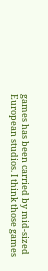games has been carried by mid-sized European studios. I think those games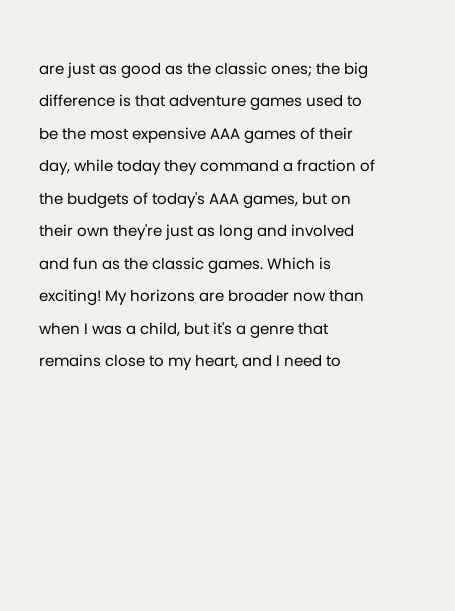are just as good as the classic ones; the big difference is that adventure games used to be the most expensive AAA games of their day, while today they command a fraction of the budgets of today's AAA games, but on their own they're just as long and involved and fun as the classic games. Which is exciting! My horizons are broader now than when I was a child, but it's a genre that remains close to my heart, and I need to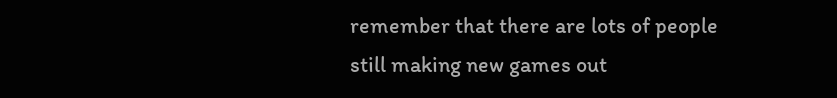remember that there are lots of people still making new games out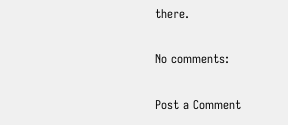there.

No comments:

Post a Comment